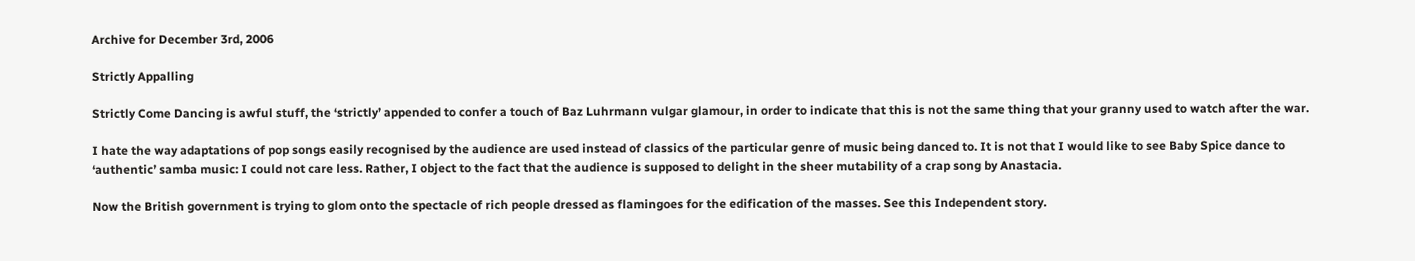Archive for December 3rd, 2006

Strictly Appalling

Strictly Come Dancing is awful stuff, the ‘strictly’ appended to confer a touch of Baz Luhrmann vulgar glamour, in order to indicate that this is not the same thing that your granny used to watch after the war.

I hate the way adaptations of pop songs easily recognised by the audience are used instead of classics of the particular genre of music being danced to. It is not that I would like to see Baby Spice dance to ‘authentic’ samba music: I could not care less. Rather, I object to the fact that the audience is supposed to delight in the sheer mutability of a crap song by Anastacia.

Now the British government is trying to glom onto the spectacle of rich people dressed as flamingoes for the edification of the masses. See this Independent story.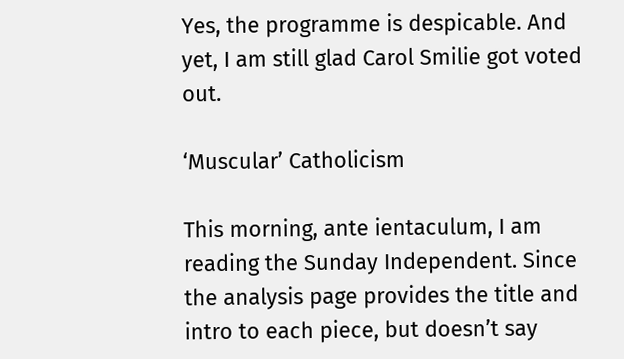Yes, the programme is despicable. And yet, I am still glad Carol Smilie got voted out.

‘Muscular’ Catholicism

This morning, ante ientaculum, I am reading the Sunday Independent. Since the analysis page provides the title and intro to each piece, but doesn’t say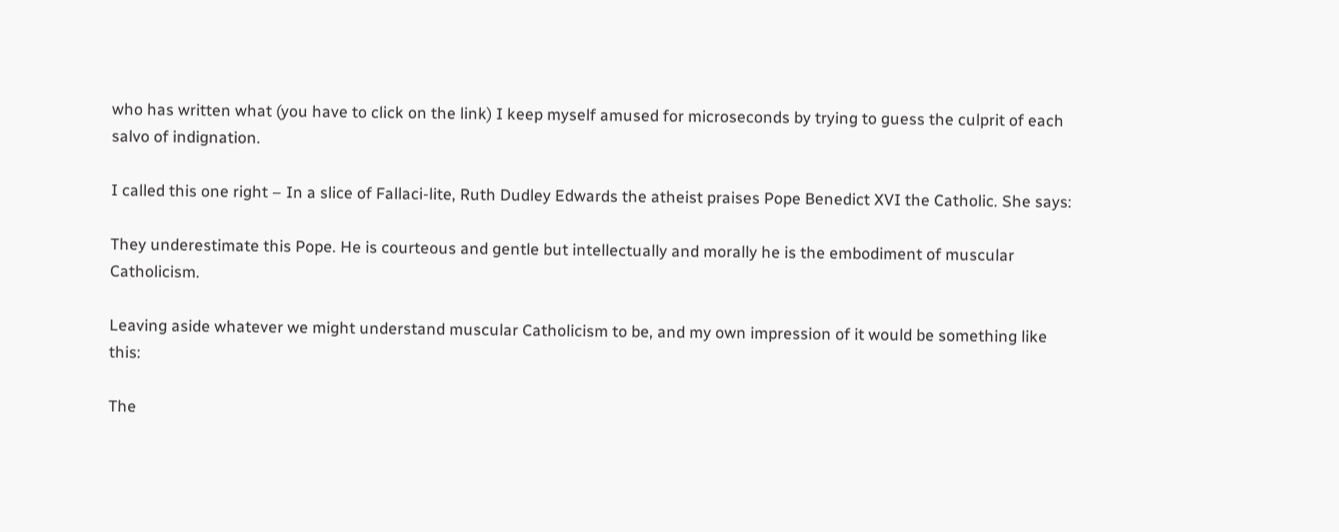who has written what (you have to click on the link) I keep myself amused for microseconds by trying to guess the culprit of each salvo of indignation.

I called this one right – In a slice of Fallaci-lite, Ruth Dudley Edwards the atheist praises Pope Benedict XVI the Catholic. She says:

They underestimate this Pope. He is courteous and gentle but intellectually and morally he is the embodiment of muscular Catholicism.

Leaving aside whatever we might understand muscular Catholicism to be, and my own impression of it would be something like this:

The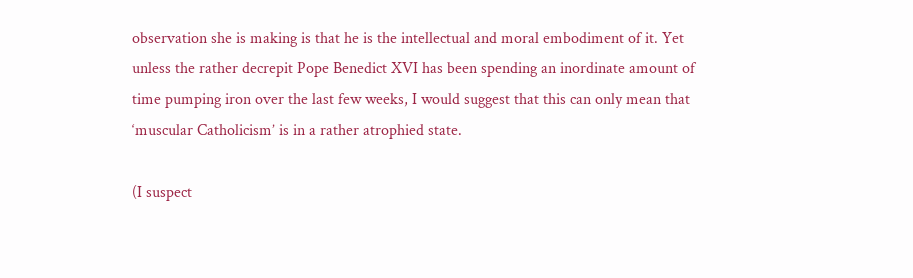observation she is making is that he is the intellectual and moral embodiment of it. Yet unless the rather decrepit Pope Benedict XVI has been spending an inordinate amount of time pumping iron over the last few weeks, I would suggest that this can only mean that ‘muscular Catholicism’ is in a rather atrophied state.

(I suspect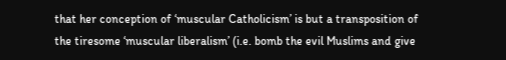that her conception of ‘muscular Catholicism’ is but a transposition of the tiresome ‘muscular liberalism’ (i.e. bomb the evil Muslims and give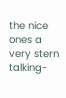the nice ones a very stern talking-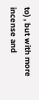to) , but with more incense and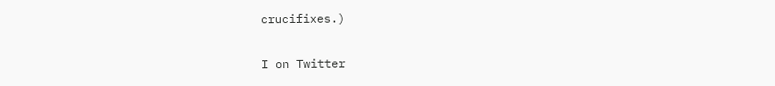crucifixes.)

I on Twitter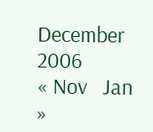December 2006
« Nov   Jan »